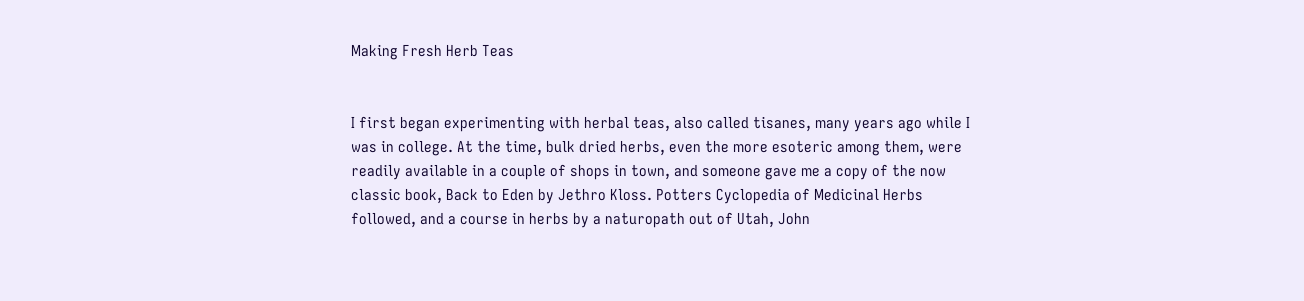Making Fresh Herb Teas


I first began experimenting with herbal teas, also called tisanes, many years ago while I was in college. At the time, bulk dried herbs, even the more esoteric among them, were readily available in a couple of shops in town, and someone gave me a copy of the now classic book, Back to Eden by Jethro Kloss. Potters Cyclopedia of Medicinal Herbs followed, and a course in herbs by a naturopath out of Utah, John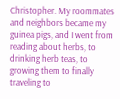Christopher. My roommates and neighbors became my guinea pigs, and I went from reading about herbs, to drinking herb teas, to growing them to finally traveling to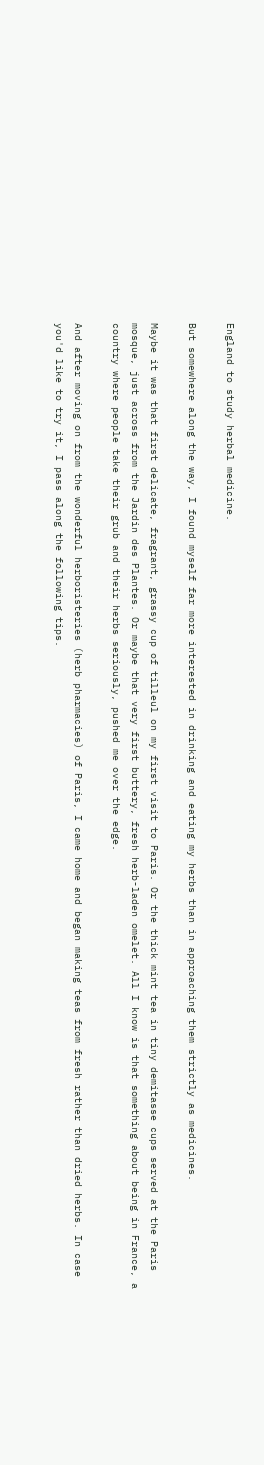England to study herbal medicine.

But somewhere along the way, I found myself far more interested in drinking and eating my herbs than in approaching them strictly as medicines.

Maybe it was that first delicate, fragrant, grassy cup of tilleul on my first visit to Paris. Or the thick mint tea in tiny demitasse cups served at the Paris mosque, just across from the Jardin des Plantes. Or maybe that very first buttery, fresh herb-laden omelet. All I know is that something about being in France, a country where people take their grub and their herbs seriously, pushed me over the edge.

And after moving on from the wonderful herboristeries (herb pharmacies) of Paris, I came home and began making teas from fresh rather than dried herbs. In case you'd like to try it, I pass along the following tips.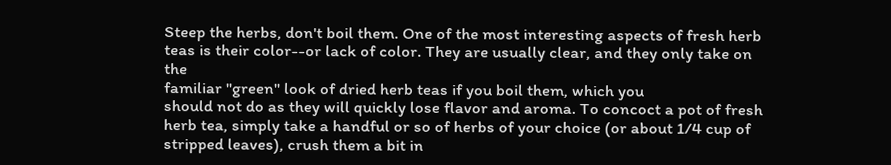Steep the herbs, don't boil them. One of the most interesting aspects of fresh herb teas is their color--or lack of color. They are usually clear, and they only take on the
familiar "green" look of dried herb teas if you boil them, which you
should not do as they will quickly lose flavor and aroma. To concoct a pot of fresh herb tea, simply take a handful or so of herbs of your choice (or about 1/4 cup of stripped leaves), crush them a bit in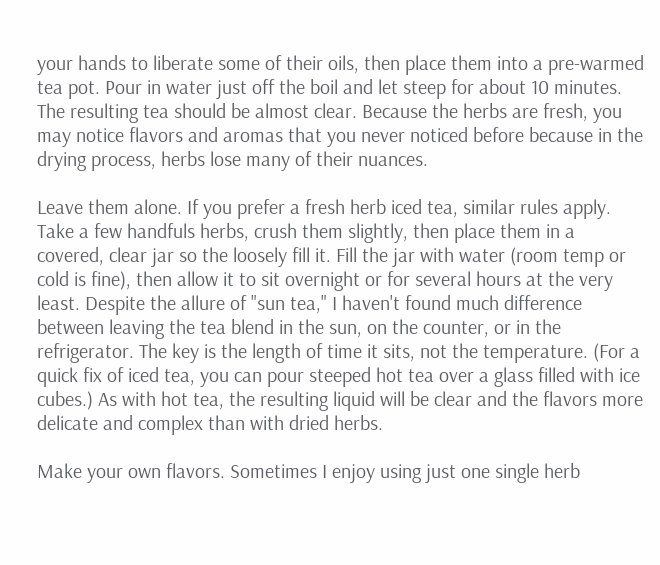your hands to liberate some of their oils, then place them into a pre-warmed tea pot. Pour in water just off the boil and let steep for about 10 minutes. The resulting tea should be almost clear. Because the herbs are fresh, you may notice flavors and aromas that you never noticed before because in the drying process, herbs lose many of their nuances.

Leave them alone. If you prefer a fresh herb iced tea, similar rules apply. Take a few handfuls herbs, crush them slightly, then place them in a covered, clear jar so the loosely fill it. Fill the jar with water (room temp or cold is fine), then allow it to sit overnight or for several hours at the very least. Despite the allure of "sun tea," I haven't found much difference between leaving the tea blend in the sun, on the counter, or in the refrigerator. The key is the length of time it sits, not the temperature. (For a quick fix of iced tea, you can pour steeped hot tea over a glass filled with ice cubes.) As with hot tea, the resulting liquid will be clear and the flavors more delicate and complex than with dried herbs.

Make your own flavors. Sometimes I enjoy using just one single herb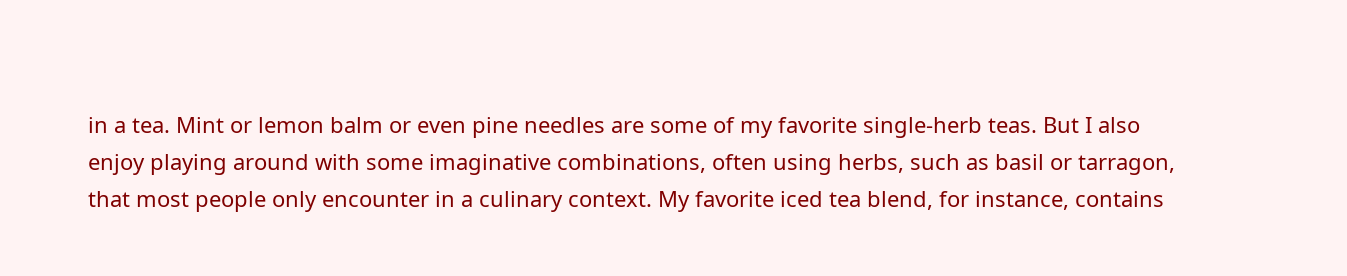in a tea. Mint or lemon balm or even pine needles are some of my favorite single-herb teas. But I also enjoy playing around with some imaginative combinations, often using herbs, such as basil or tarragon, that most people only encounter in a culinary context. My favorite iced tea blend, for instance, contains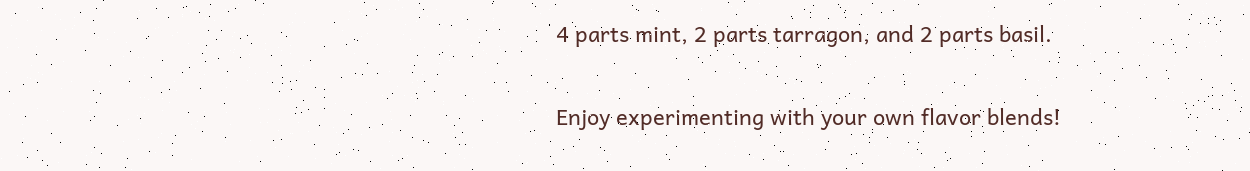4 parts mint, 2 parts tarragon, and 2 parts basil.

Enjoy experimenting with your own flavor blends!